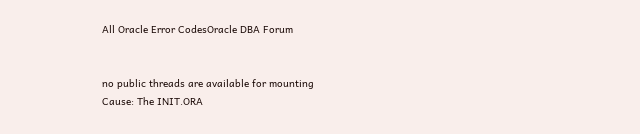All Oracle Error CodesOracle DBA Forum


no public threads are available for mounting
Cause: The INIT.ORA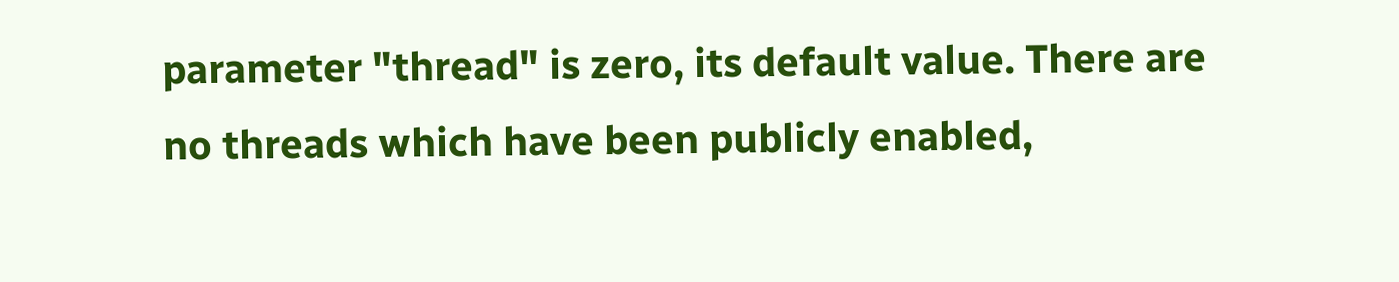parameter "thread" is zero, its default value. There are no threads which have been publicly enabled,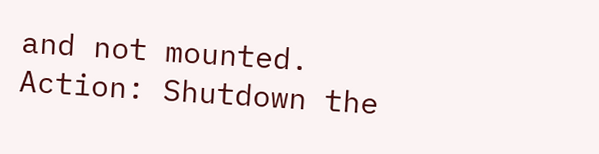and not mounted.
Action: Shutdown the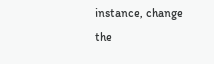instance, change the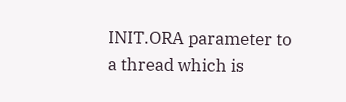INIT.ORA parameter to a thread which is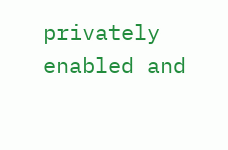privately enabled and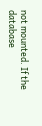not mounted. If the database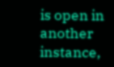is open in another instance,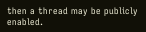then a thread may be publicly enabled.